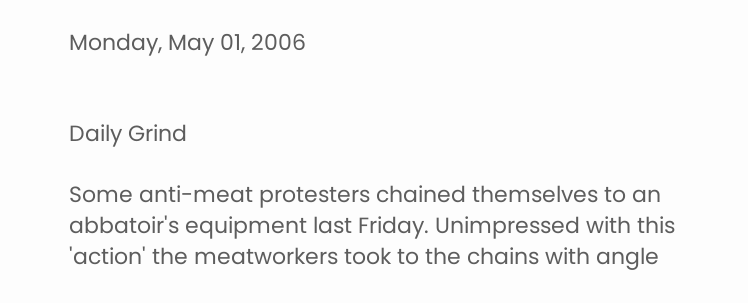Monday, May 01, 2006


Daily Grind

Some anti-meat protesters chained themselves to an abbatoir's equipment last Friday. Unimpressed with this 'action' the meatworkers took to the chains with angle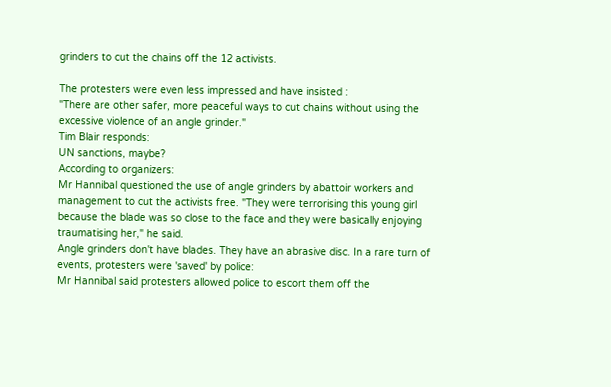grinders to cut the chains off the 12 activists.

The protesters were even less impressed and have insisted :
"There are other safer, more peaceful ways to cut chains without using the excessive violence of an angle grinder."
Tim Blair responds:
UN sanctions, maybe?
According to organizers:
Mr Hannibal questioned the use of angle grinders by abattoir workers and management to cut the activists free. "They were terrorising this young girl because the blade was so close to the face and they were basically enjoying traumatising her," he said.
Angle grinders don't have blades. They have an abrasive disc. In a rare turn of events, protesters were 'saved' by police:
Mr Hannibal said protesters allowed police to escort them off the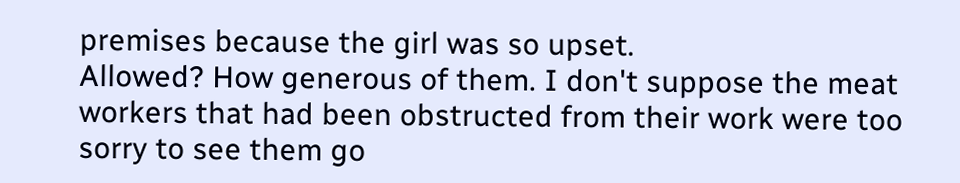premises because the girl was so upset.
Allowed? How generous of them. I don't suppose the meat workers that had been obstructed from their work were too sorry to see them go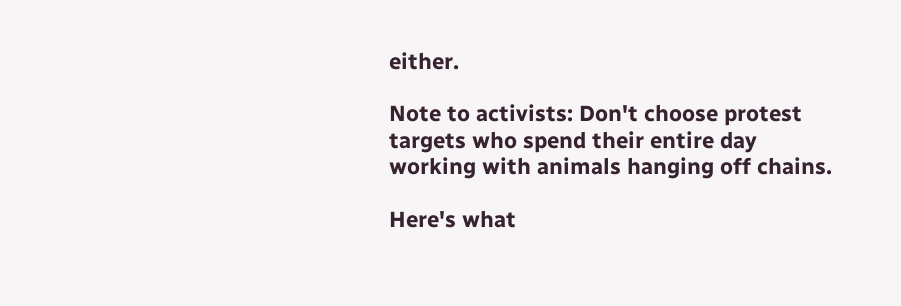either.

Note to activists: Don't choose protest targets who spend their entire day working with animals hanging off chains.

Here's what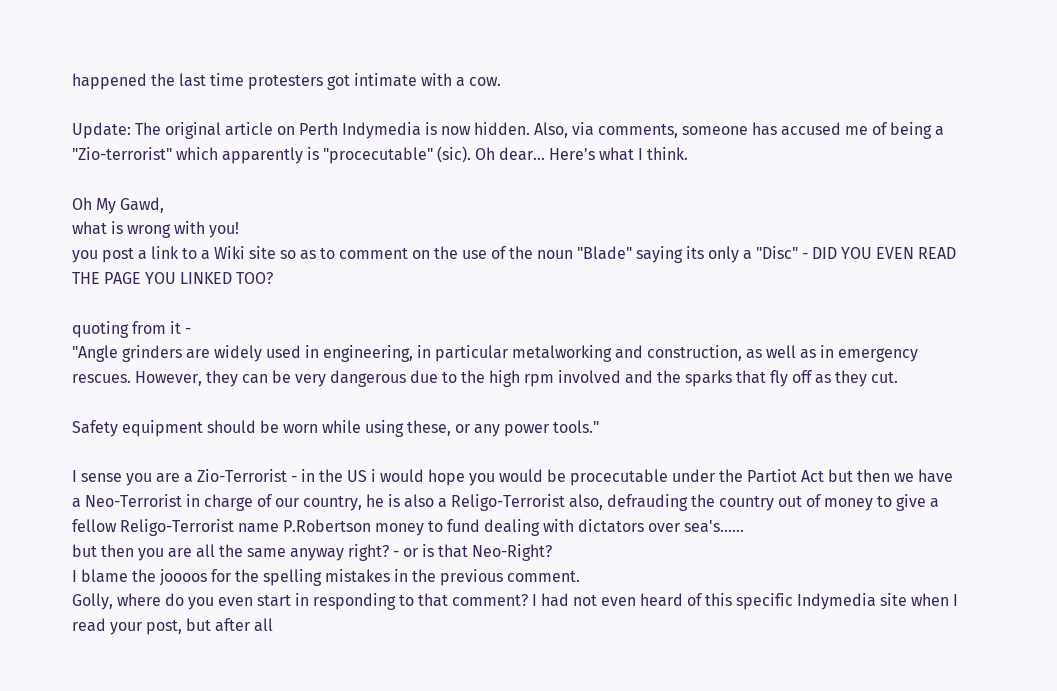happened the last time protesters got intimate with a cow.

Update: The original article on Perth Indymedia is now hidden. Also, via comments, someone has accused me of being a "Zio-terrorist" which apparently is "procecutable" (sic). Oh dear... Here's what I think.

Oh My Gawd,
what is wrong with you!
you post a link to a Wiki site so as to comment on the use of the noun "Blade" saying its only a "Disc" - DID YOU EVEN READ THE PAGE YOU LINKED TOO?

quoting from it -
"Angle grinders are widely used in engineering, in particular metalworking and construction, as well as in emergency rescues. However, they can be very dangerous due to the high rpm involved and the sparks that fly off as they cut.

Safety equipment should be worn while using these, or any power tools."

I sense you are a Zio-Terrorist - in the US i would hope you would be procecutable under the Partiot Act but then we have a Neo-Terrorist in charge of our country, he is also a Religo-Terrorist also, defrauding the country out of money to give a fellow Religo-Terrorist name P.Robertson money to fund dealing with dictators over sea's......
but then you are all the same anyway right? - or is that Neo-Right?
I blame the joooos for the spelling mistakes in the previous comment.
Golly, where do you even start in responding to that comment? I had not even heard of this specific Indymedia site when I read your post, but after all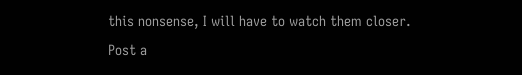this nonsense, I will have to watch them closer.
Post a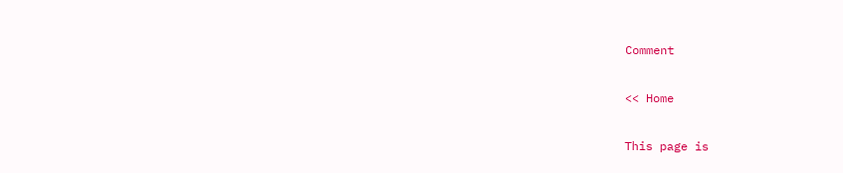Comment

<< Home

This page is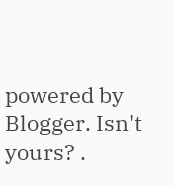powered by Blogger. Isn't yours? .